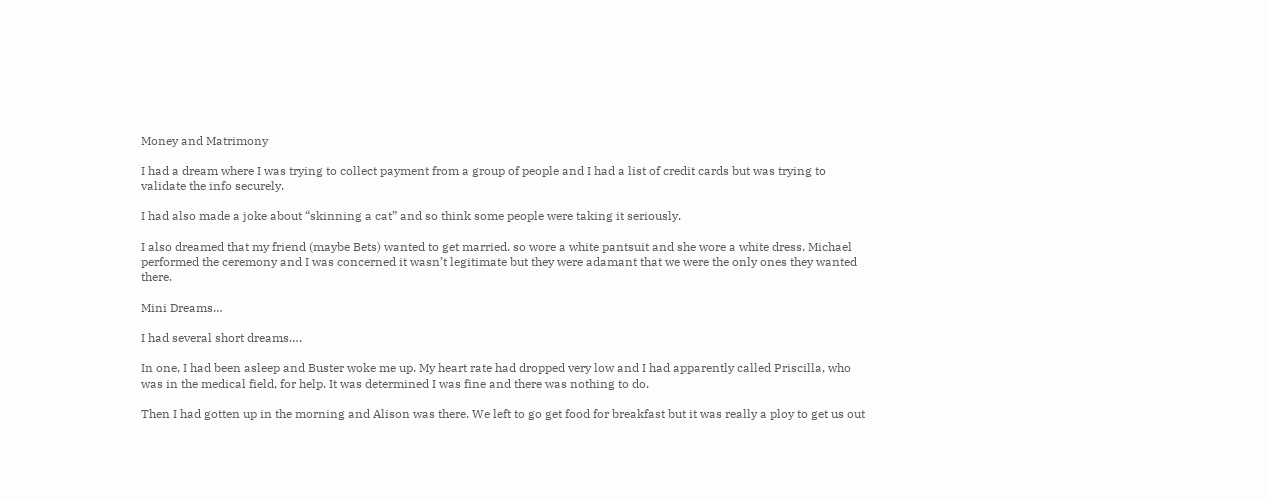Money and Matrimony

I had a dream where I was trying to collect payment from a group of people and I had a list of credit cards but was trying to validate the info securely.

I had also made a joke about “skinning a cat” and so think some people were taking it seriously.

I also dreamed that my friend (maybe Bets) wanted to get married. so wore a white pantsuit and she wore a white dress. Michael performed the ceremony and I was concerned it wasn’t legitimate but they were adamant that we were the only ones they wanted there.

Mini Dreams…

I had several short dreams….

In one, I had been asleep and Buster woke me up. My heart rate had dropped very low and I had apparently called Priscilla, who was in the medical field, for help. It was determined I was fine and there was nothing to do.

Then I had gotten up in the morning and Alison was there. We left to go get food for breakfast but it was really a ploy to get us out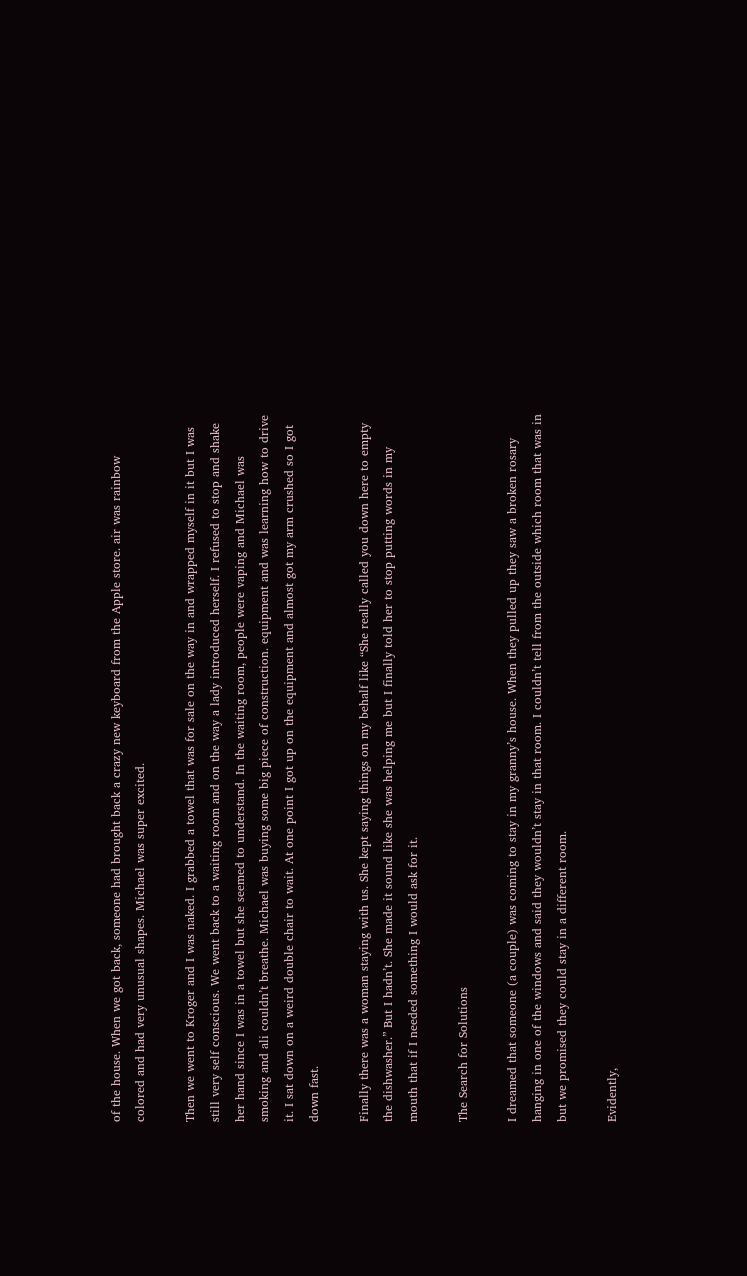of the house. When we got back, someone had brought back a crazy new keyboard from the Apple store. air was rainbow colored and had very unusual shapes. Michael was super excited.

Then we went to Kroger and I was naked. I grabbed a towel that was for sale on the way in and wrapped myself in it but I was still very self conscious. We went back to a waiting room and on the way a lady introduced herself. I refused to stop and shake her hand since I was in a towel but she seemed to understand. In the waiting room, people were vaping and Michael was smoking and ali couldn’t breathe. Michael was buying some big piece of construction. equipment and was learning how to drive it. I sat down on a weird double chair to wait. At one point I got up on the equipment and almost got my arm crushed so I got down fast.

Finally there was a woman staying with us. She kept saying things on my behalf like “She really called you down here to empty the dishwasher.” But I hadn’t. She made it sound like she was helping me but I finally told her to stop putting words in my mouth that if I needed something I would ask for it.

The Search for Solutions

I dreamed that someone (a couple) was coming to stay in my granny’s house. When they pulled up they saw a broken rosary hanging in one of the windows and said they wouldn’t stay in that room. I couldn’t tell from the outside which room that was in but we promised they could stay in a different room.

Evidently,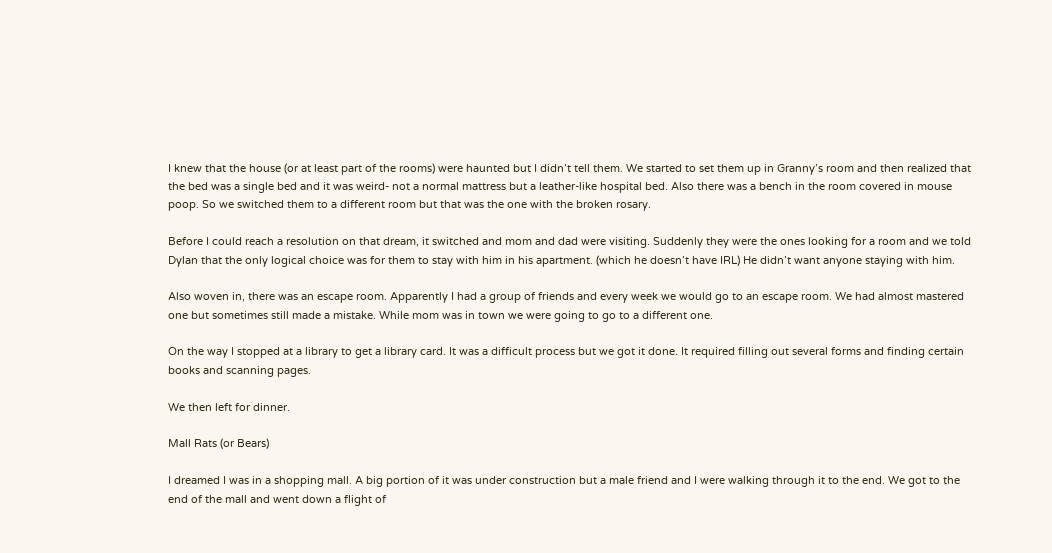I knew that the house (or at least part of the rooms) were haunted but I didn’t tell them. We started to set them up in Granny’s room and then realized that the bed was a single bed and it was weird- not a normal mattress but a leather-like hospital bed. Also there was a bench in the room covered in mouse poop. So we switched them to a different room but that was the one with the broken rosary.

Before I could reach a resolution on that dream, it switched and mom and dad were visiting. Suddenly they were the ones looking for a room and we told Dylan that the only logical choice was for them to stay with him in his apartment. (which he doesn’t have IRL) He didn’t want anyone staying with him.

Also woven in, there was an escape room. Apparently I had a group of friends and every week we would go to an escape room. We had almost mastered one but sometimes still made a mistake. While mom was in town we were going to go to a different one.

On the way I stopped at a library to get a library card. It was a difficult process but we got it done. It required filling out several forms and finding certain books and scanning pages.

We then left for dinner.

Mall Rats (or Bears)

I dreamed I was in a shopping mall. A big portion of it was under construction but a male friend and I were walking through it to the end. We got to the end of the mall and went down a flight of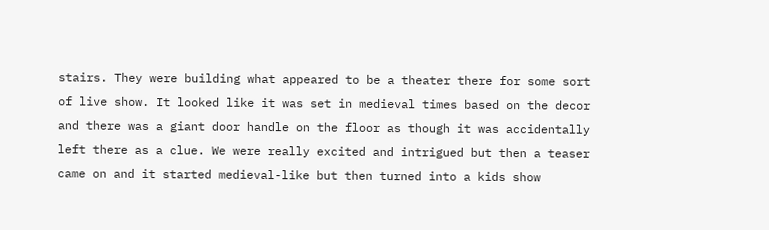stairs. They were building what appeared to be a theater there for some sort of live show. It looked like it was set in medieval times based on the decor and there was a giant door handle on the floor as though it was accidentally left there as a clue. We were really excited and intrigued but then a teaser came on and it started medieval-like but then turned into a kids show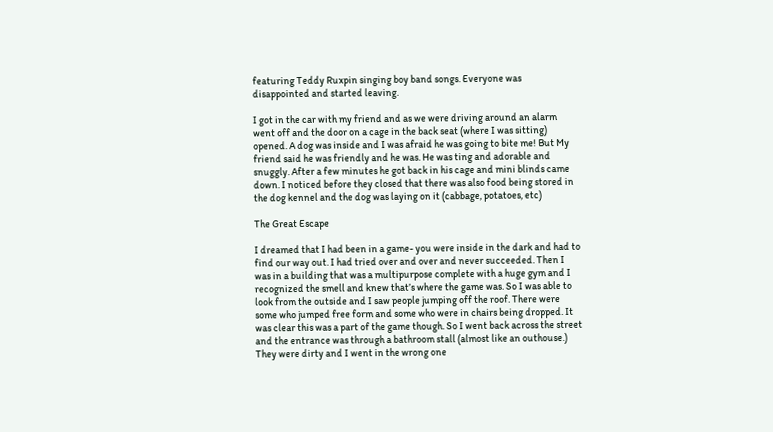featuring Teddy Ruxpin singing boy band songs. Everyone was disappointed and started leaving.

I got in the car with my friend and as we were driving around an alarm went off and the door on a cage in the back seat (where I was sitting) opened. A dog was inside and I was afraid he was going to bite me! But My friend said he was friendly and he was. He was ting and adorable and snuggly. After a few minutes he got back in his cage and mini blinds came down. I noticed before they closed that there was also food being stored in the dog kennel and the dog was laying on it (cabbage, potatoes, etc)

The Great Escape

I dreamed that I had been in a game- you were inside in the dark and had to find our way out. I had tried over and over and never succeeded. Then I was in a building that was a multipurpose complete with a huge gym and I recognized the smell and knew that’s where the game was. So I was able to look from the outside and I saw people jumping off the roof. There were some who jumped free form and some who were in chairs being dropped. It was clear this was a part of the game though. So I went back across the street and the entrance was through a bathroom stall (almost like an outhouse.) They were dirty and I went in the wrong one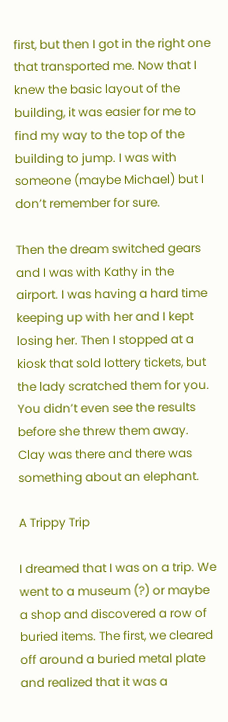first, but then I got in the right one that transported me. Now that I knew the basic layout of the building, it was easier for me to find my way to the top of the building to jump. I was with someone (maybe Michael) but I don’t remember for sure.

Then the dream switched gears and I was with Kathy in the airport. I was having a hard time keeping up with her and I kept losing her. Then I stopped at a kiosk that sold lottery tickets, but the lady scratched them for you. You didn’t even see the results before she threw them away. Clay was there and there was something about an elephant.

A Trippy Trip

I dreamed that I was on a trip. We went to a museum (?) or maybe a shop and discovered a row of buried items. The first, we cleared off around a buried metal plate and realized that it was a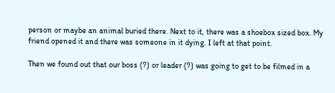person or maybe an animal buried there. Next to it, there was a shoebox sized box. My friend opened it and there was someone in it dying. I left at that point.

Then we found out that our boss (?) or leader (?) was going to get to be filmed in a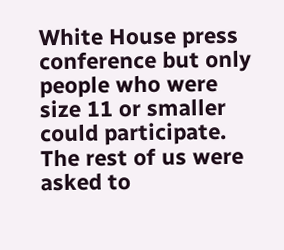White House press conference but only people who were size 11 or smaller could participate. The rest of us were asked to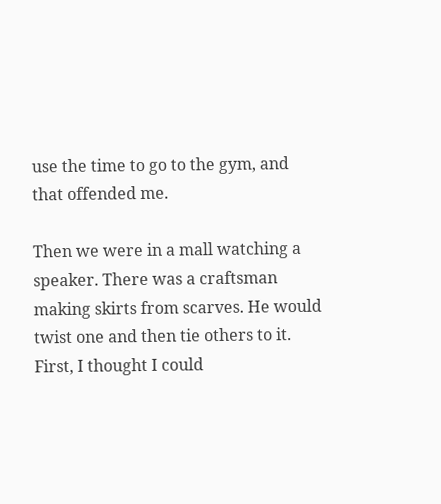use the time to go to the gym, and that offended me.

Then we were in a mall watching a speaker. There was a craftsman making skirts from scarves. He would twist one and then tie others to it. First, I thought I could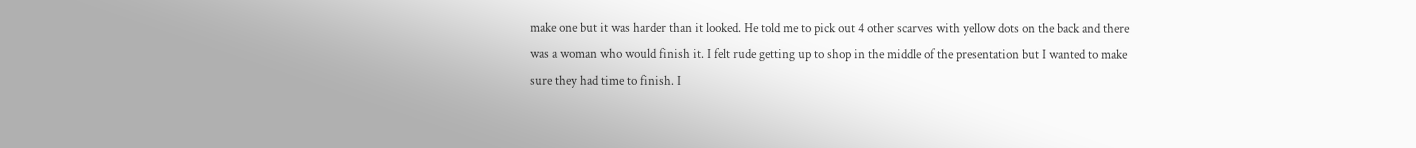make one but it was harder than it looked. He told me to pick out 4 other scarves with yellow dots on the back and there was a woman who would finish it. I felt rude getting up to shop in the middle of the presentation but I wanted to make sure they had time to finish. I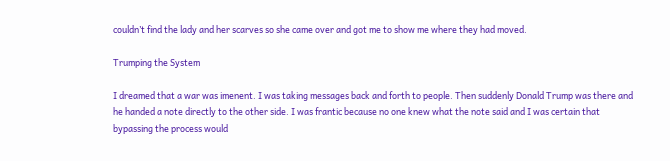couldn’t find the lady and her scarves so she came over and got me to show me where they had moved.

Trumping the System

I dreamed that a war was imenent. I was taking messages back and forth to people. Then suddenly Donald Trump was there and he handed a note directly to the other side. I was frantic because no one knew what the note said and I was certain that bypassing the process would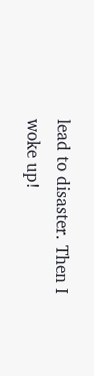lead to disaster. Then I woke up!